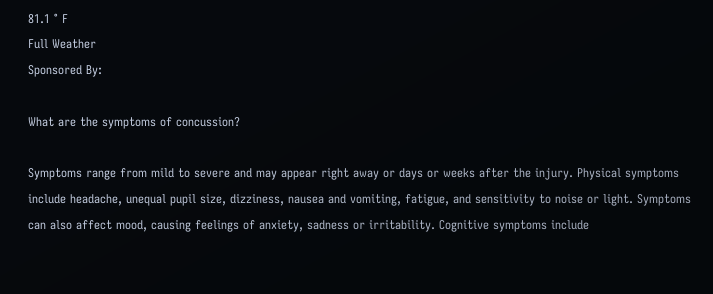81.1 ° F
Full Weather
Sponsored By:

What are the symptoms of concussion?

Symptoms range from mild to severe and may appear right away or days or weeks after the injury. Physical symptoms include headache, unequal pupil size, dizziness, nausea and vomiting, fatigue, and sensitivity to noise or light. Symptoms can also affect mood, causing feelings of anxiety, sadness or irritability. Cognitive symptoms include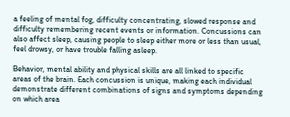a feeling of mental fog, difficulty concentrating, slowed response and difficulty remembering recent events or information. Concussions can also affect sleep, causing people to sleep either more or less than usual, feel drowsy, or have trouble falling asleep.

Behavior, mental ability and physical skills are all linked to specific areas of the brain. Each concussion is unique, making each individual demonstrate different combinations of signs and symptoms depending on which area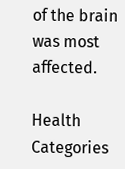of the brain was most affected.

Health Categories